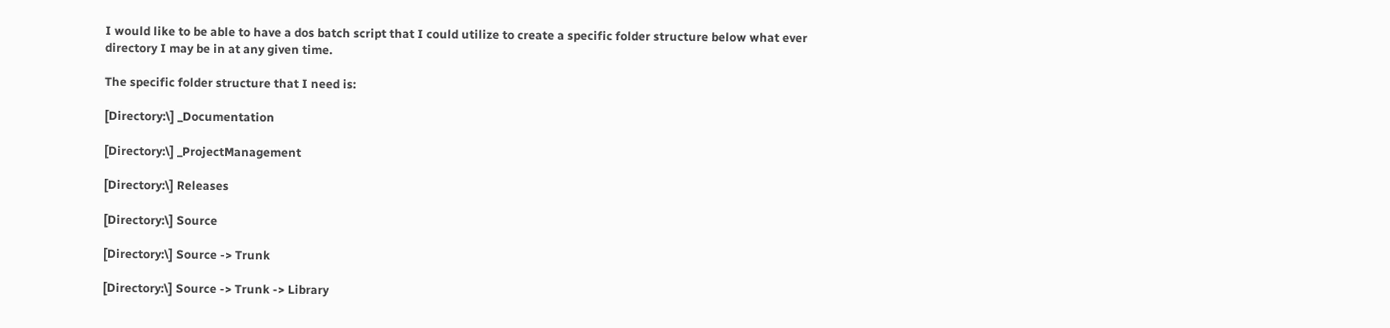I would like to be able to have a dos batch script that I could utilize to create a specific folder structure below what ever directory I may be in at any given time.

The specific folder structure that I need is:

[Directory:\] _Documentation

[Directory:\] _ProjectManagement

[Directory:\] Releases

[Directory:\] Source

[Directory:\] Source -> Trunk

[Directory:\] Source -> Trunk -> Library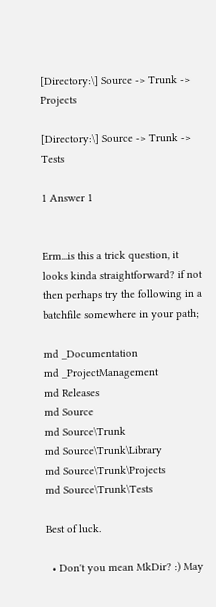[Directory:\] Source -> Trunk -> Projects

[Directory:\] Source -> Trunk -> Tests

1 Answer 1


Erm...is this a trick question, it looks kinda straightforward? if not then perhaps try the following in a batchfile somewhere in your path;

md _Documentation
md _ProjectManagement
md Releases
md Source
md Source\Trunk
md Source\Trunk\Library
md Source\Trunk\Projects
md Source\Trunk\Tests

Best of luck.

  • Don't you mean MkDir? :) May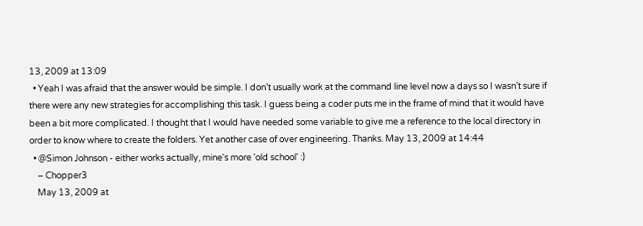13, 2009 at 13:09
  • Yeah I was afraid that the answer would be simple. I don’t usually work at the command line level now a days so I wasn’t sure if there were any new strategies for accomplishing this task. I guess being a coder puts me in the frame of mind that it would have been a bit more complicated. I thought that I would have needed some variable to give me a reference to the local directory in order to know where to create the folders. Yet another case of over engineering. Thanks. May 13, 2009 at 14:44
  • @Simon Johnson - either works actually, mine's more 'old school' :)
    – Chopper3
    May 13, 2009 at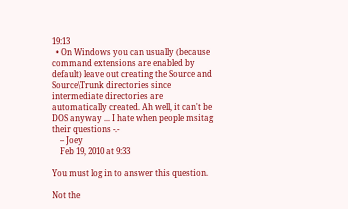19:13
  • On Windows you can usually (because command extensions are enabled by default) leave out creating the Source and Source\Trunk directories since intermediate directories are automatically created. Ah well, it can't be DOS anyway ... I hate when people msitag their questions -.-
    – Joey
    Feb 19, 2010 at 9:33

You must log in to answer this question.

Not the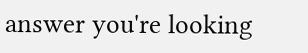answer you're looking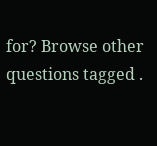for? Browse other questions tagged .